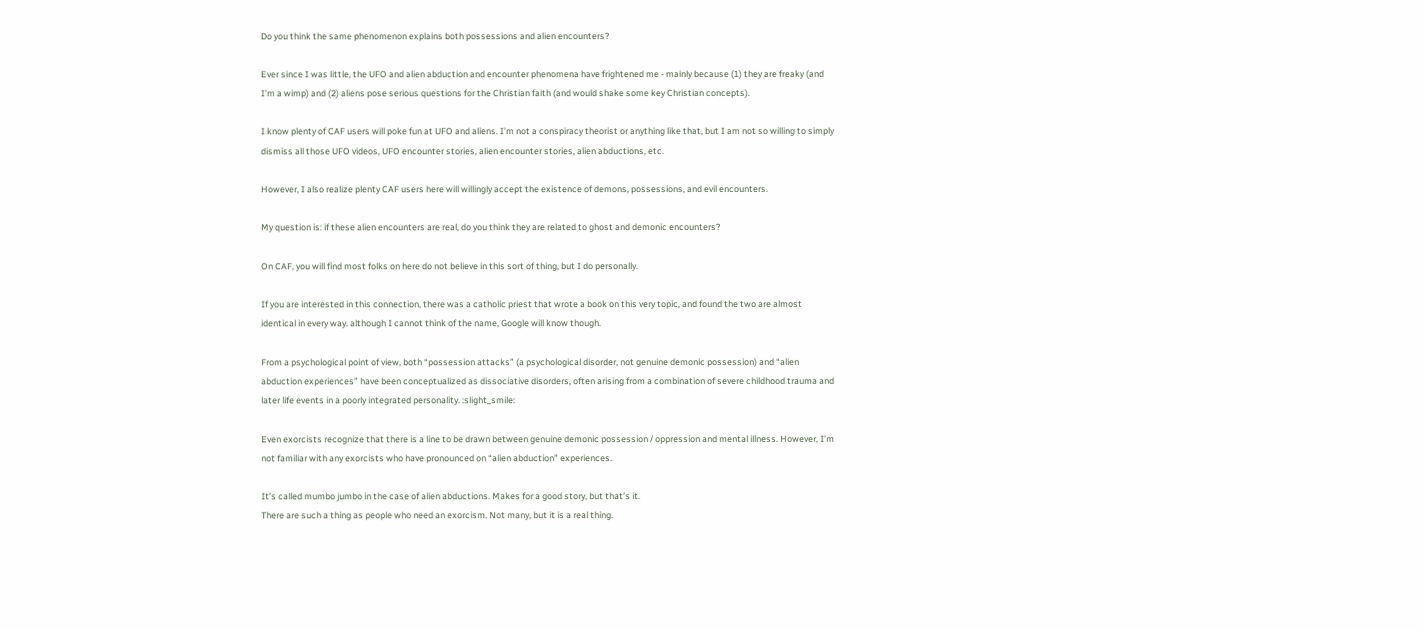Do you think the same phenomenon explains both possessions and alien encounters?

Ever since I was little, the UFO and alien abduction and encounter phenomena have frightened me - mainly because (1) they are freaky (and I’m a wimp) and (2) aliens pose serious questions for the Christian faith (and would shake some key Christian concepts).

I know plenty of CAF users will poke fun at UFO and aliens. I’m not a conspiracy theorist or anything like that, but I am not so willing to simply dismiss all those UFO videos, UFO encounter stories, alien encounter stories, alien abductions, etc.

However, I also realize plenty CAF users here will willingly accept the existence of demons, possessions, and evil encounters.

My question is: if these alien encounters are real, do you think they are related to ghost and demonic encounters?

On CAF, you will find most folks on here do not believe in this sort of thing, but I do personally.

If you are interested in this connection, there was a catholic priest that wrote a book on this very topic, and found the two are almost identical in every way. although I cannot think of the name, Google will know though.

From a psychological point of view, both “possession attacks” (a psychological disorder, not genuine demonic possession) and “alien abduction experiences” have been conceptualized as dissociative disorders, often arising from a combination of severe childhood trauma and later life events in a poorly integrated personality. :slight_smile:

Even exorcists recognize that there is a line to be drawn between genuine demonic possession / oppression and mental illness. However, I’m not familiar with any exorcists who have pronounced on “alien abduction” experiences.

It’s called mumbo jumbo in the case of alien abductions. Makes for a good story, but that’s it.
There are such a thing as people who need an exorcism. Not many, but it is a real thing.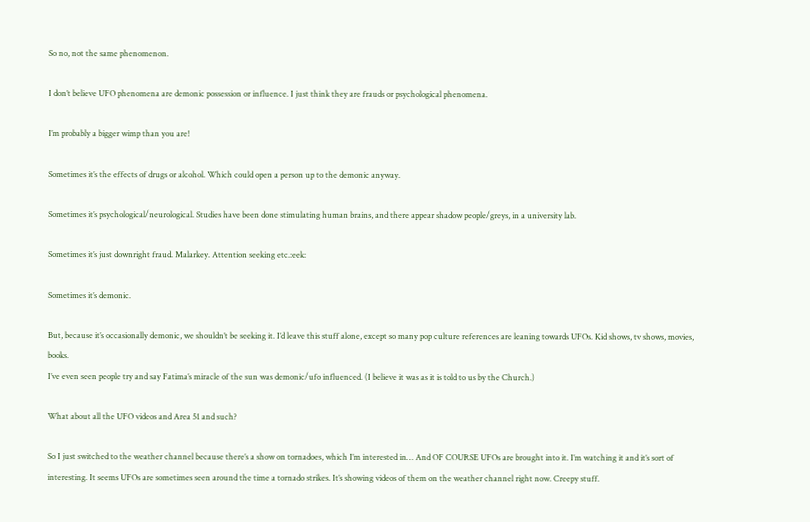So no, not the same phenomenon.

I don’t believe UFO phenomena are demonic possession or influence. I just think they are frauds or psychological phenomena.

I’m probably a bigger wimp than you are!

Sometimes it’s the effects of drugs or alcohol. Which could open a person up to the demonic anyway.

Sometimes it’s psychological/neurological. Studies have been done stimulating human brains, and there appear shadow people/greys, in a university lab.

Sometimes it’s just downright fraud. Malarkey. Attention seeking etc.:eek:

Sometimes it’s demonic.

But, because it’s occasionally demonic, we shouldn’t be seeking it. I’d leave this stuff alone, except so many pop culture references are leaning towards UFOs. Kid shows, tv shows, movies, books.
I’ve even seen people try and say Fatima’s miracle of the sun was demonic/ufo influenced. (I believe it was as it is told to us by the Church.)

What about all the UFO videos and Area 51 and such?

So I just switched to the weather channel because there’s a show on tornadoes, which I’m interested in… And OF COURSE UFOs are brought into it. I’m watching it and it’s sort of interesting. It seems UFOs are sometimes seen around the time a tornado strikes. It’s showing videos of them on the weather channel right now. Creepy stuff.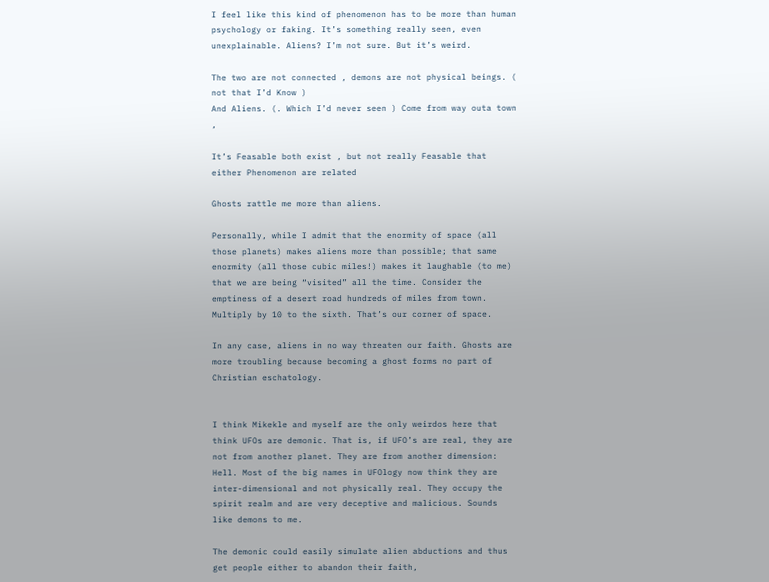I feel like this kind of phenomenon has to be more than human psychology or faking. It’s something really seen, even unexplainable. Aliens? I’m not sure. But it’s weird.

The two are not connected , demons are not physical beings. ( not that I’d Know )
And Aliens. (. Which I’d never seen ) Come from way outa town ,

It’s Feasable both exist , but not really Feasable that either Phenomenon are related

Ghosts rattle me more than aliens.

Personally, while I admit that the enormity of space (all those planets) makes aliens more than possible; that same enormity (all those cubic miles!) makes it laughable (to me) that we are being “visited” all the time. Consider the emptiness of a desert road hundreds of miles from town. Multiply by 10 to the sixth. That’s our corner of space.

In any case, aliens in no way threaten our faith. Ghosts are more troubling because becoming a ghost forms no part of Christian eschatology.


I think Mikekle and myself are the only weirdos here that think UFOs are demonic. That is, if UFO’s are real, they are not from another planet. They are from another dimension: Hell. Most of the big names in UFOlogy now think they are inter-dimensional and not physically real. They occupy the spirit realm and are very deceptive and malicious. Sounds like demons to me.

The demonic could easily simulate alien abductions and thus get people either to abandon their faith,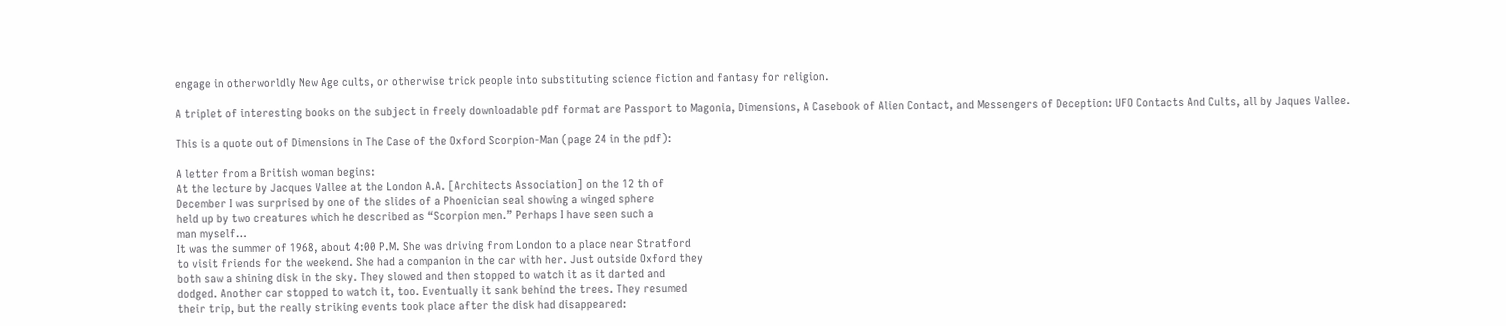engage in otherworldly New Age cults, or otherwise trick people into substituting science fiction and fantasy for religion.

A triplet of interesting books on the subject in freely downloadable pdf format are Passport to Magonia, Dimensions, A Casebook of Alien Contact, and Messengers of Deception: UFO Contacts And Cults, all by Jaques Vallee.

This is a quote out of Dimensions in The Case of the Oxford Scorpion-Man (page 24 in the pdf):

A letter from a British woman begins:
At the lecture by Jacques Vallee at the London A.A. [Architects Association] on the 12 th of
December I was surprised by one of the slides of a Phoenician seal showing a winged sphere
held up by two creatures which he described as “Scorpion men.” Perhaps I have seen such a
man myself…
It was the summer of 1968, about 4:00 P.M. She was driving from London to a place near Stratford
to visit friends for the weekend. She had a companion in the car with her. Just outside Oxford they
both saw a shining disk in the sky. They slowed and then stopped to watch it as it darted and
dodged. Another car stopped to watch it, too. Eventually it sank behind the trees. They resumed
their trip, but the really striking events took place after the disk had disappeared: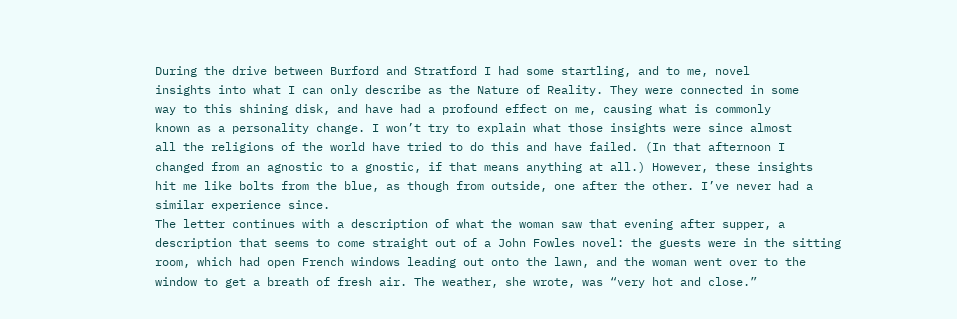During the drive between Burford and Stratford I had some startling, and to me, novel
insights into what I can only describe as the Nature of Reality. They were connected in some
way to this shining disk, and have had a profound effect on me, causing what is commonly
known as a personality change. I won’t try to explain what those insights were since almost
all the religions of the world have tried to do this and have failed. (In that afternoon I
changed from an agnostic to a gnostic, if that means anything at all.) However, these insights
hit me like bolts from the blue, as though from outside, one after the other. I’ve never had a
similar experience since.
The letter continues with a description of what the woman saw that evening after supper, a
description that seems to come straight out of a John Fowles novel: the guests were in the sitting
room, which had open French windows leading out onto the lawn, and the woman went over to the
window to get a breath of fresh air. The weather, she wrote, was “very hot and close.”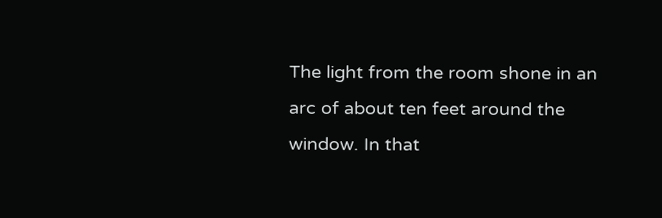The light from the room shone in an arc of about ten feet around the window. In that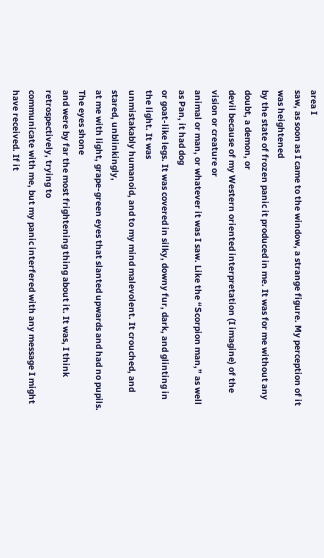area I
saw, as soon as I came to the window, a strange figure. My perception of it was heightened
by the state of frozen panic it produced in me. It was for me without any doubt, a demon, or
devil because of my Western oriented interpretation (I imagine) of the vision or creature or
animal or man, or whatever it was I saw. Like the “Scorpion man,” as well as Pan, it had dog
or goat-like legs. It was covered in silky, downy fur, dark, and glinting in the light. It was
unmistakably humanoid, and to my mind malevolent. It crouched, and stared, unblinkingly,
at me with light, grape-green eyes that slanted upwards and had no pupils. The eyes shone
and were by far the most frightening thing about it. It was, I think retrospectively, trying to
communicate with me, but my panic interfered with any message I might have received. If it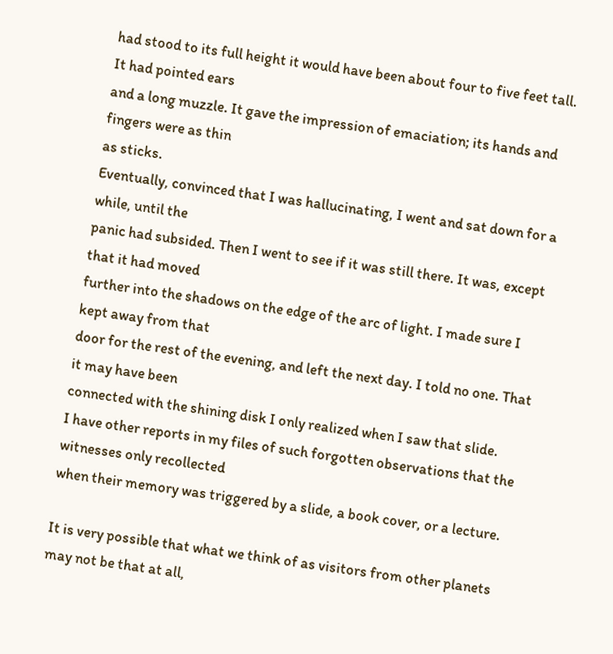had stood to its full height it would have been about four to five feet tall. It had pointed ears
and a long muzzle. It gave the impression of emaciation; its hands and fingers were as thin
as sticks.
Eventually, convinced that I was hallucinating, I went and sat down for a while, until the
panic had subsided. Then I went to see if it was still there. It was, except that it had moved
further into the shadows on the edge of the arc of light. I made sure I kept away from that
door for the rest of the evening, and left the next day. I told no one. That it may have been
connected with the shining disk I only realized when I saw that slide.
I have other reports in my files of such forgotten observations that the witnesses only recollected
when their memory was triggered by a slide, a book cover, or a lecture.

It is very possible that what we think of as visitors from other planets may not be that at all,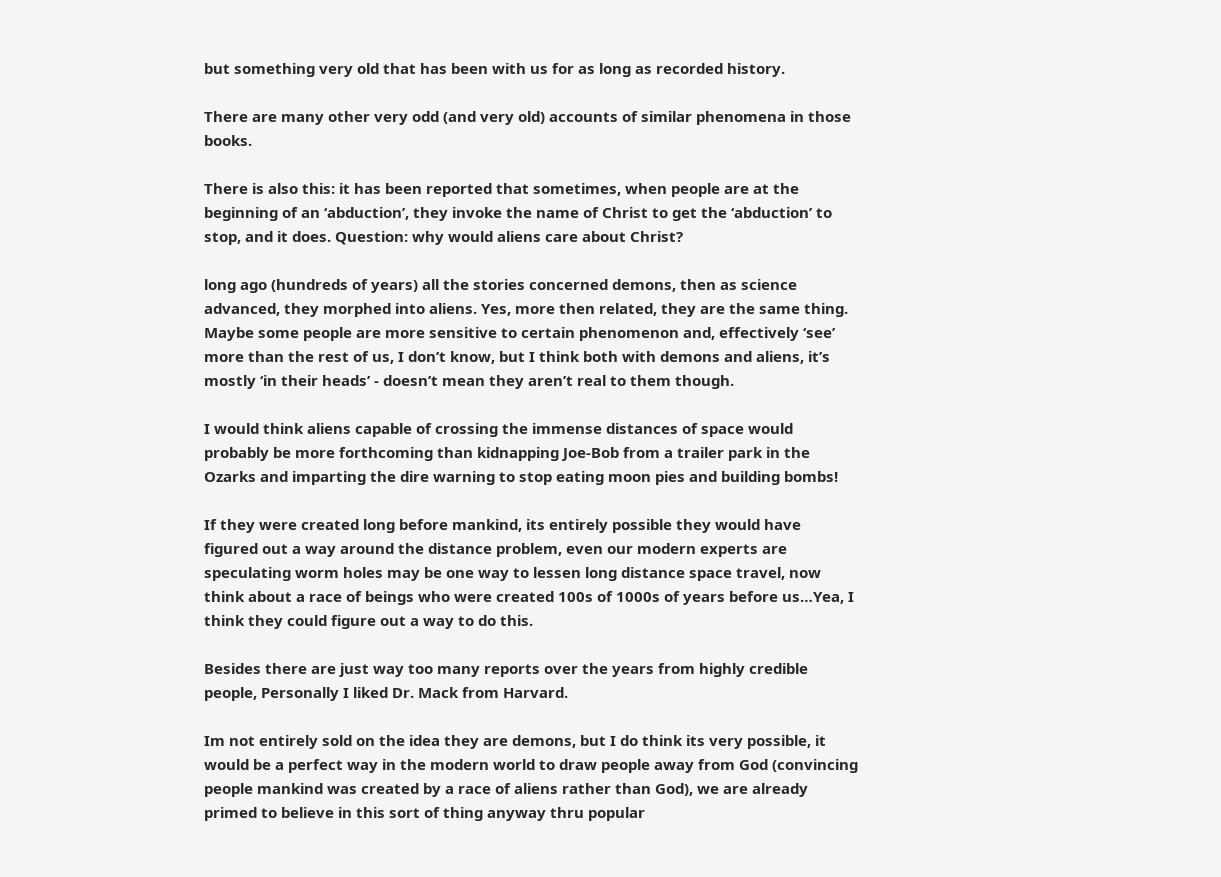but something very old that has been with us for as long as recorded history.

There are many other very odd (and very old) accounts of similar phenomena in those books.

There is also this: it has been reported that sometimes, when people are at the beginning of an ‘abduction’, they invoke the name of Christ to get the ‘abduction’ to stop, and it does. Question: why would aliens care about Christ?

long ago (hundreds of years) all the stories concerned demons, then as science advanced, they morphed into aliens. Yes, more then related, they are the same thing. Maybe some people are more sensitive to certain phenomenon and, effectively ‘see’ more than the rest of us, I don’t know, but I think both with demons and aliens, it’s mostly ‘in their heads’ - doesn’t mean they aren’t real to them though.

I would think aliens capable of crossing the immense distances of space would probably be more forthcoming than kidnapping Joe-Bob from a trailer park in the Ozarks and imparting the dire warning to stop eating moon pies and building bombs!

If they were created long before mankind, its entirely possible they would have figured out a way around the distance problem, even our modern experts are speculating worm holes may be one way to lessen long distance space travel, now think about a race of beings who were created 100s of 1000s of years before us…Yea, I think they could figure out a way to do this.

Besides there are just way too many reports over the years from highly credible people, Personally I liked Dr. Mack from Harvard.

Im not entirely sold on the idea they are demons, but I do think its very possible, it would be a perfect way in the modern world to draw people away from God (convincing people mankind was created by a race of aliens rather than God), we are already primed to believe in this sort of thing anyway thru popular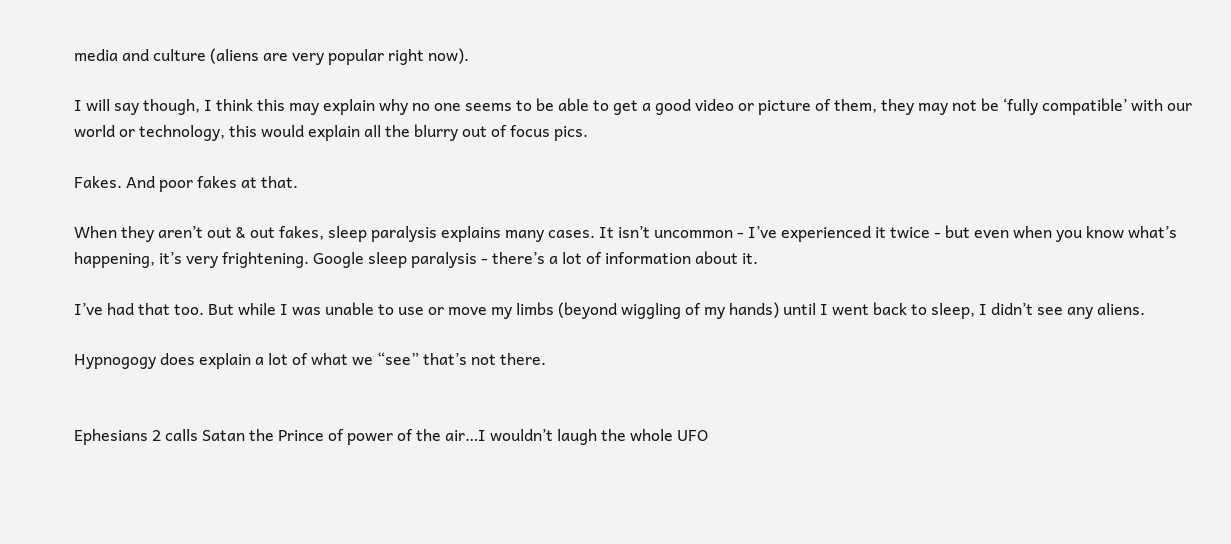media and culture (aliens are very popular right now).

I will say though, I think this may explain why no one seems to be able to get a good video or picture of them, they may not be ‘fully compatible’ with our world or technology, this would explain all the blurry out of focus pics.

Fakes. And poor fakes at that.

When they aren’t out & out fakes, sleep paralysis explains many cases. It isn’t uncommon - I’ve experienced it twice - but even when you know what’s happening, it’s very frightening. Google sleep paralysis - there’s a lot of information about it.

I’ve had that too. But while I was unable to use or move my limbs (beyond wiggling of my hands) until I went back to sleep, I didn’t see any aliens.

Hypnogogy does explain a lot of what we “see” that’s not there.


Ephesians 2 calls Satan the Prince of power of the air…I wouldn’t laugh the whole UFO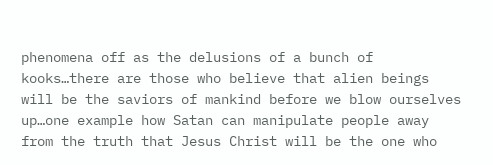phenomena off as the delusions of a bunch of kooks…there are those who believe that alien beings will be the saviors of mankind before we blow ourselves up…one example how Satan can manipulate people away from the truth that Jesus Christ will be the one who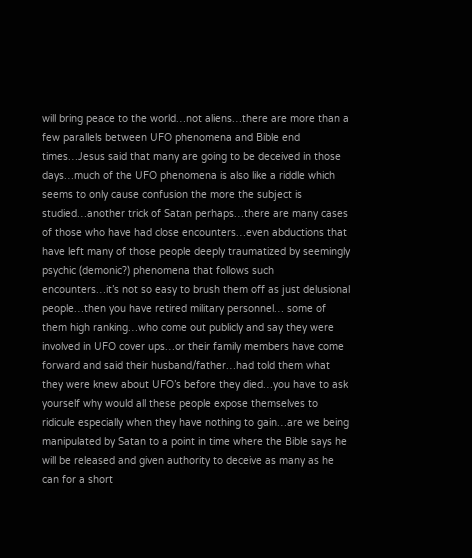will bring peace to the world…not aliens…there are more than a few parallels between UFO phenomena and Bible end times…Jesus said that many are going to be deceived in those days…much of the UFO phenomena is also like a riddle which seems to only cause confusion the more the subject is studied…another trick of Satan perhaps…there are many cases of those who have had close encounters…even abductions that have left many of those people deeply traumatized by seemingly psychic (demonic?) phenomena that follows such encounters…it’s not so easy to brush them off as just delusional people…then you have retired military personnel… some of them high ranking…who come out publicly and say they were involved in UFO cover ups…or their family members have come forward and said their husband/father…had told them what they were knew about UFO’s before they died…you have to ask yourself why would all these people expose themselves to ridicule especially when they have nothing to gain…are we being manipulated by Satan to a point in time where the Bible says he will be released and given authority to deceive as many as he can for a short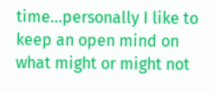time…personally I like to keep an open mind on what might or might not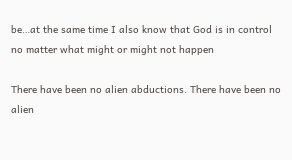be…at the same time I also know that God is in control no matter what might or might not happen

There have been no alien abductions. There have been no alien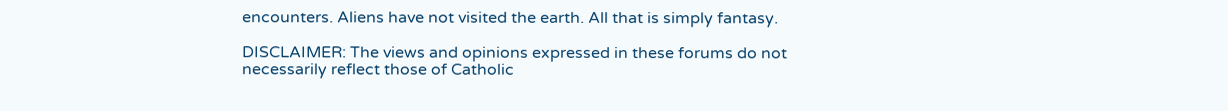encounters. Aliens have not visited the earth. All that is simply fantasy.

DISCLAIMER: The views and opinions expressed in these forums do not necessarily reflect those of Catholic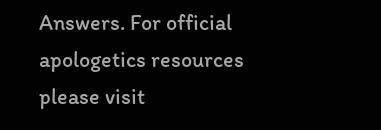Answers. For official apologetics resources please visit